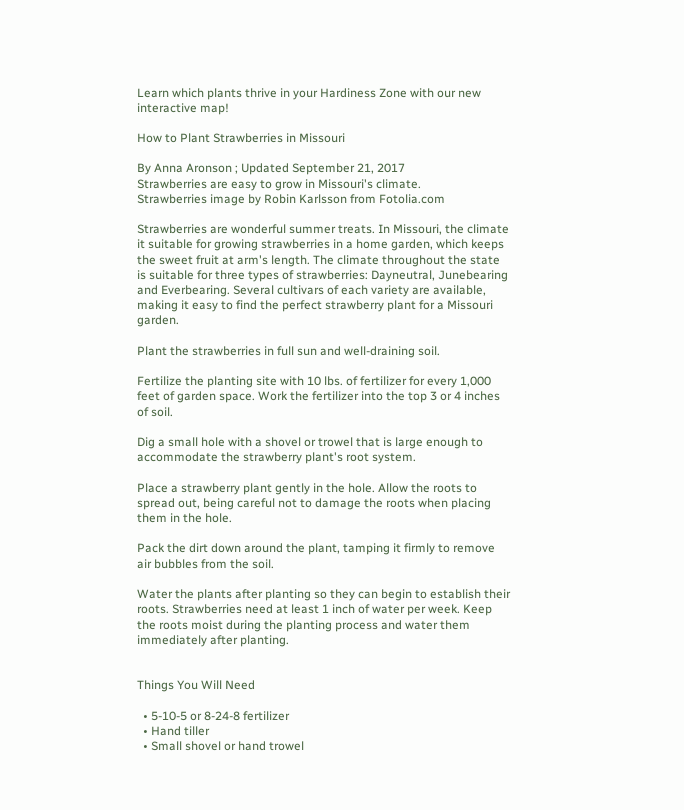Learn which plants thrive in your Hardiness Zone with our new interactive map!

How to Plant Strawberries in Missouri

By Anna Aronson ; Updated September 21, 2017
Strawberries are easy to grow in Missouri's climate.
Strawberries image by Robin Karlsson from Fotolia.com

Strawberries are wonderful summer treats. In Missouri, the climate it suitable for growing strawberries in a home garden, which keeps the sweet fruit at arm's length. The climate throughout the state is suitable for three types of strawberries: Dayneutral, Junebearing and Everbearing. Several cultivars of each variety are available, making it easy to find the perfect strawberry plant for a Missouri garden.

Plant the strawberries in full sun and well-draining soil.

Fertilize the planting site with 10 lbs. of fertilizer for every 1,000 feet of garden space. Work the fertilizer into the top 3 or 4 inches of soil.

Dig a small hole with a shovel or trowel that is large enough to accommodate the strawberry plant's root system.

Place a strawberry plant gently in the hole. Allow the roots to spread out, being careful not to damage the roots when placing them in the hole.

Pack the dirt down around the plant, tamping it firmly to remove air bubbles from the soil.

Water the plants after planting so they can begin to establish their roots. Strawberries need at least 1 inch of water per week. Keep the roots moist during the planting process and water them immediately after planting.


Things You Will Need

  • 5-10-5 or 8-24-8 fertilizer
  • Hand tiller
  • Small shovel or hand trowel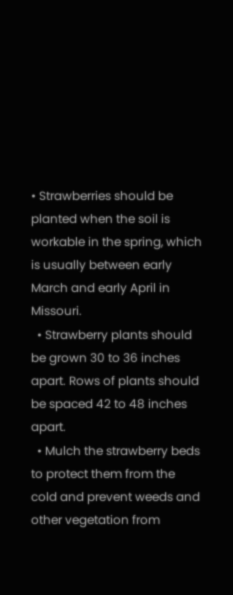• Strawberries should be planted when the soil is workable in the spring, which is usually between early March and early April in Missouri.
  • Strawberry plants should be grown 30 to 36 inches apart. Rows of plants should be spaced 42 to 48 inches apart.
  • Mulch the strawberry beds to protect them from the cold and prevent weeds and other vegetation from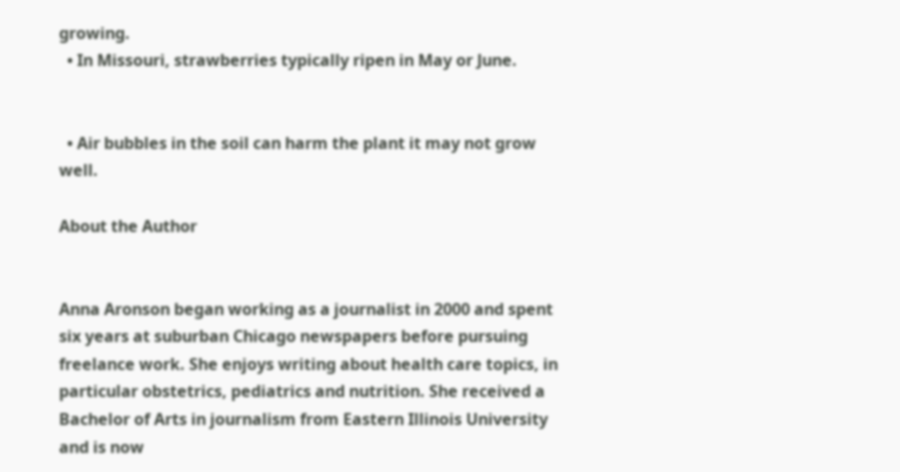growing.
  • In Missouri, strawberries typically ripen in May or June.


  • Air bubbles in the soil can harm the plant it may not grow well.

About the Author


Anna Aronson began working as a journalist in 2000 and spent six years at suburban Chicago newspapers before pursuing freelance work. She enjoys writing about health care topics, in particular obstetrics, pediatrics and nutrition. She received a Bachelor of Arts in journalism from Eastern Illinois University and is now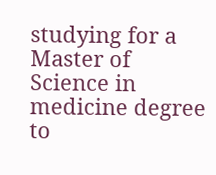studying for a Master of Science in medicine degree to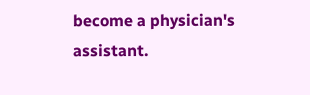become a physician's assistant.